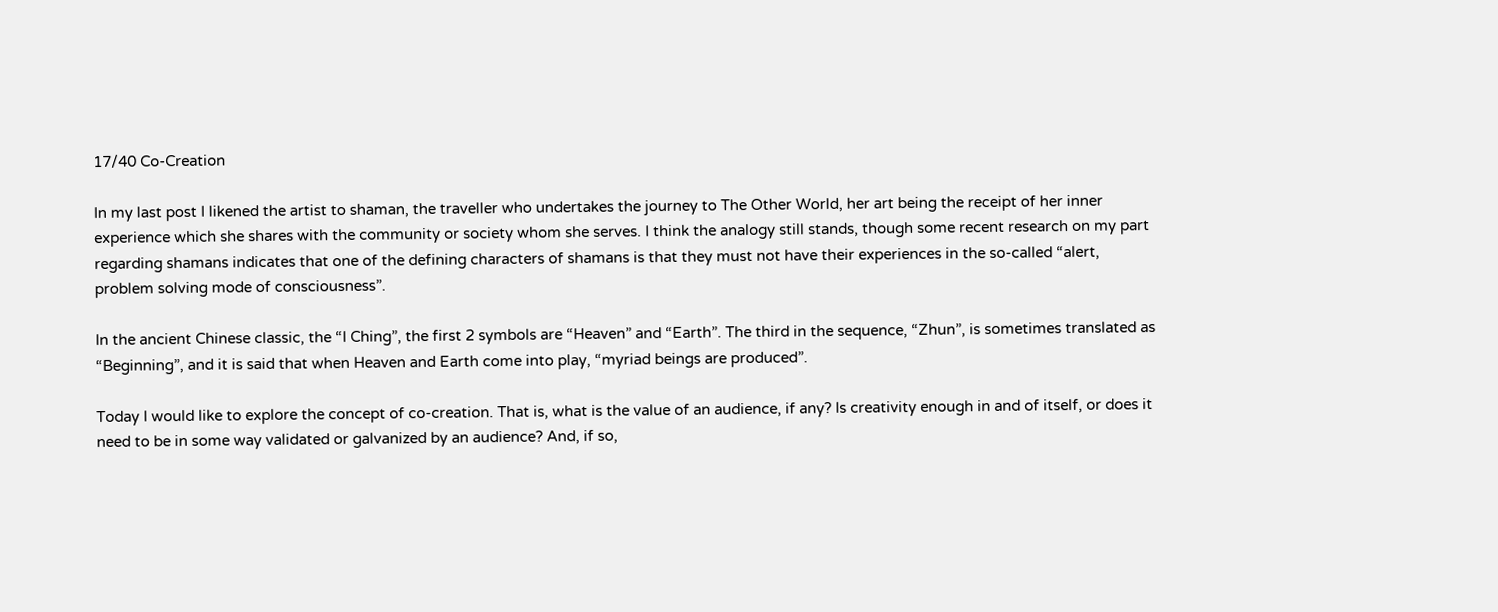17/40 Co-Creation

In my last post I likened the artist to shaman, the traveller who undertakes the journey to The Other World, her art being the receipt of her inner experience which she shares with the community or society whom she serves. I think the analogy still stands, though some recent research on my part regarding shamans indicates that one of the defining characters of shamans is that they must not have their experiences in the so-called “alert, problem solving mode of consciousness”.

In the ancient Chinese classic, the “I Ching”, the first 2 symbols are “Heaven” and “Earth”. The third in the sequence, “Zhun”, is sometimes translated as “Beginning”, and it is said that when Heaven and Earth come into play, “myriad beings are produced”.

Today I would like to explore the concept of co-creation. That is, what is the value of an audience, if any? Is creativity enough in and of itself, or does it need to be in some way validated or galvanized by an audience? And, if so,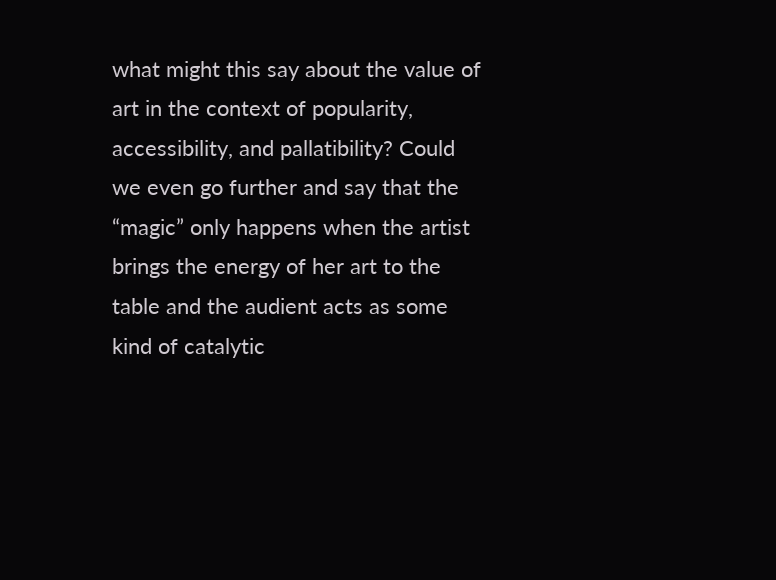what might this say about the value of art in the context of popularity, accessibility, and pallatibility? Could we even go further and say that the “magic” only happens when the artist brings the energy of her art to the table and the audient acts as some kind of catalytic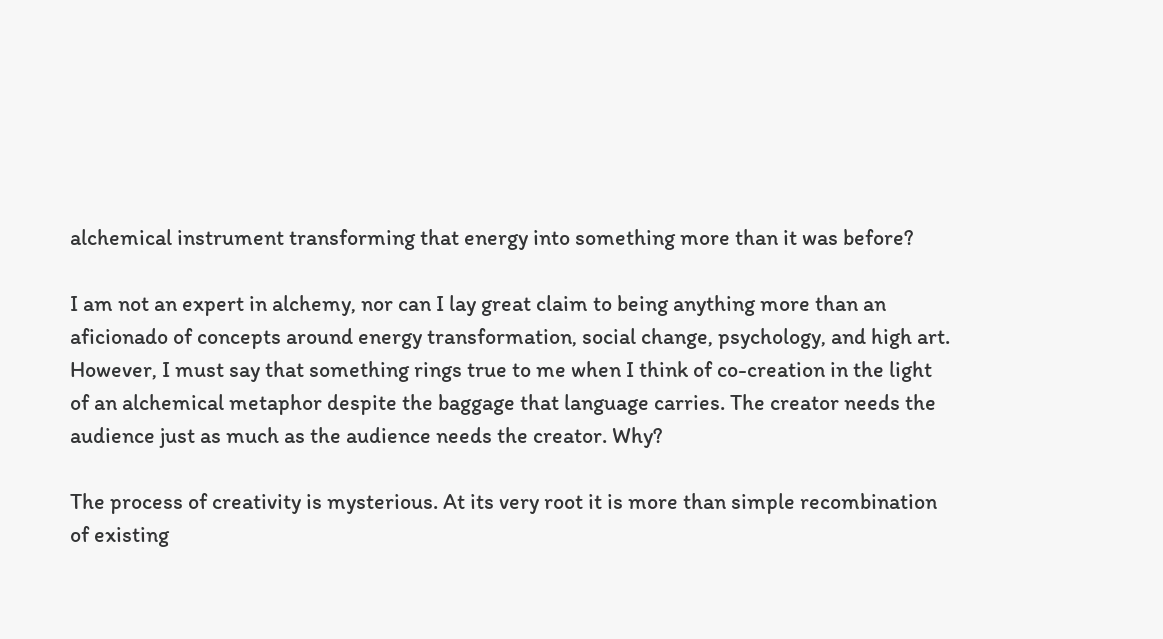alchemical instrument transforming that energy into something more than it was before?

I am not an expert in alchemy, nor can I lay great claim to being anything more than an aficionado of concepts around energy transformation, social change, psychology, and high art. However, I must say that something rings true to me when I think of co-creation in the light of an alchemical metaphor despite the baggage that language carries. The creator needs the audience just as much as the audience needs the creator. Why?

The process of creativity is mysterious. At its very root it is more than simple recombination of existing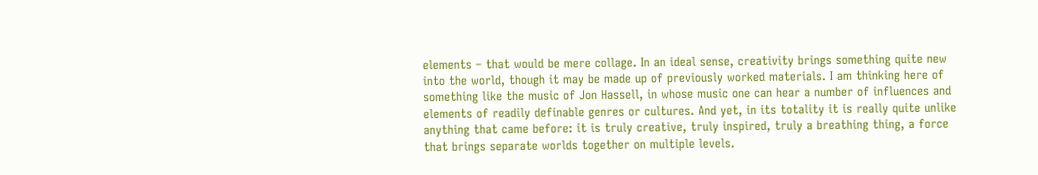elements – that would be mere collage. In an ideal sense, creativity brings something quite new into the world, though it may be made up of previously worked materials. I am thinking here of something like the music of Jon Hassell, in whose music one can hear a number of influences and elements of readily definable genres or cultures. And yet, in its totality it is really quite unlike anything that came before: it is truly creative, truly inspired, truly a breathing thing, a force that brings separate worlds together on multiple levels.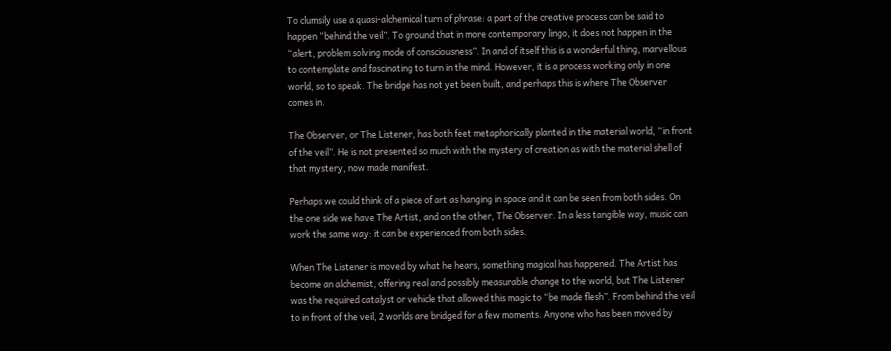To clumsily use a quasi-alchemical turn of phrase: a part of the creative process can be said to happen “behind the veil”. To ground that in more contemporary lingo, it does not happen in the “alert, problem solving mode of consciousness”. In and of itself this is a wonderful thing, marvellous to contemplate and fascinating to turn in the mind. However, it is a process working only in one world, so to speak. The bridge has not yet been built, and perhaps this is where The Observer comes in.

The Observer, or The Listener, has both feet metaphorically planted in the material world, “in front of the veil”. He is not presented so much with the mystery of creation as with the material shell of that mystery, now made manifest.

Perhaps we could think of a piece of art as hanging in space and it can be seen from both sides. On the one side we have The Artist, and on the other, The Observer. In a less tangible way, music can work the same way: it can be experienced from both sides.

When The Listener is moved by what he hears, something magical has happened. The Artist has become an alchemist, offering real and possibly measurable change to the world, but The Listener was the required catalyst or vehicle that allowed this magic to “be made flesh”. From behind the veil to in front of the veil, 2 worlds are bridged for a few moments. Anyone who has been moved by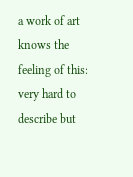a work of art knows the feeling of this: very hard to describe but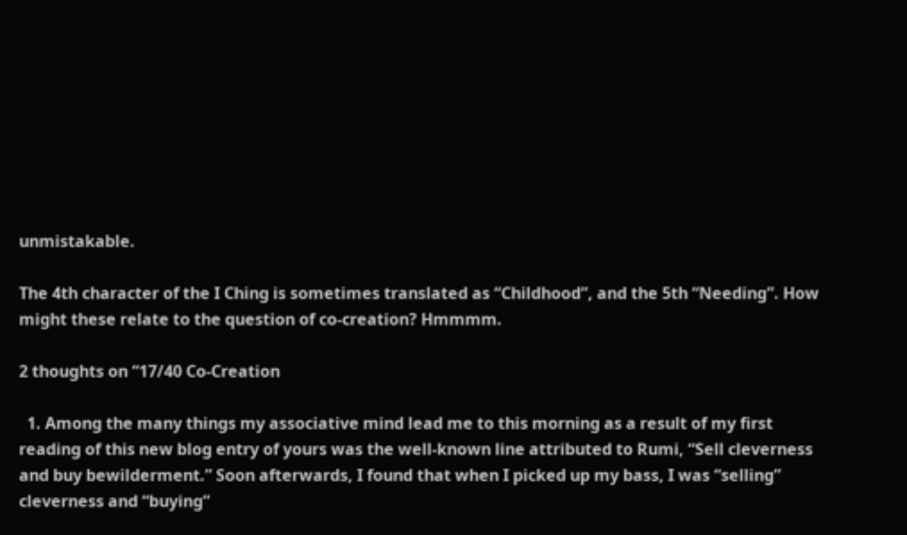unmistakable.

The 4th character of the I Ching is sometimes translated as “Childhood”, and the 5th “Needing”. How might these relate to the question of co-creation? Hmmmm.

2 thoughts on “17/40 Co-Creation

  1. Among the many things my associative mind lead me to this morning as a result of my first reading of this new blog entry of yours was the well-known line attributed to Rumi, “Sell cleverness and buy bewilderment.” Soon afterwards, I found that when I picked up my bass, I was “selling” cleverness and “buying”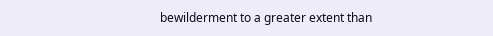bewilderment to a greater extent than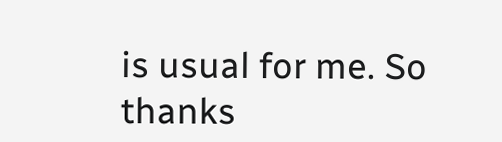is usual for me. So thanks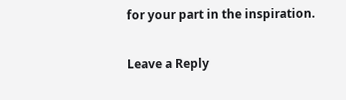for your part in the inspiration.

Leave a Reply